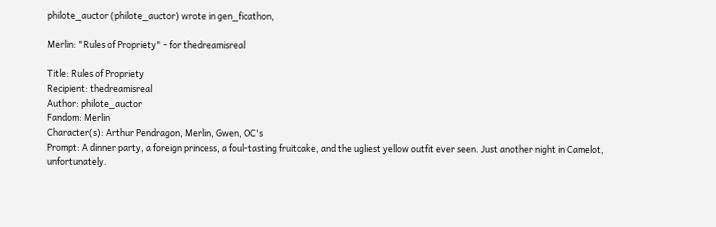philote_auctor (philote_auctor) wrote in gen_ficathon,

Merlin: "Rules of Propriety" - for thedreamisreal

Title: Rules of Propriety
Recipient: thedreamisreal
Author: philote_auctor
Fandom: Merlin
Character(s): Arthur Pendragon, Merlin, Gwen, OC's
Prompt: A dinner party, a foreign princess, a foul-tasting fruitcake, and the ugliest yellow outfit ever seen. Just another night in Camelot, unfortunately.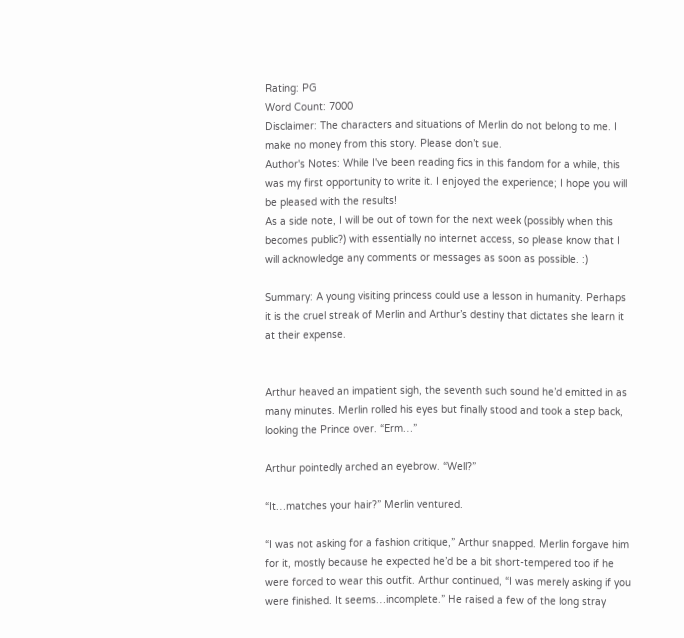Rating: PG
Word Count: 7000
Disclaimer: The characters and situations of Merlin do not belong to me. I make no money from this story. Please don’t sue.
Author's Notes: While I've been reading fics in this fandom for a while, this was my first opportunity to write it. I enjoyed the experience; I hope you will be pleased with the results!
As a side note, I will be out of town for the next week (possibly when this becomes public?) with essentially no internet access, so please know that I will acknowledge any comments or messages as soon as possible. :)

Summary: A young visiting princess could use a lesson in humanity. Perhaps it is the cruel streak of Merlin and Arthur’s destiny that dictates she learn it at their expense.


Arthur heaved an impatient sigh, the seventh such sound he’d emitted in as many minutes. Merlin rolled his eyes but finally stood and took a step back, looking the Prince over. “Erm…”

Arthur pointedly arched an eyebrow. “Well?”

“It…matches your hair?” Merlin ventured.

“I was not asking for a fashion critique,” Arthur snapped. Merlin forgave him for it, mostly because he expected he’d be a bit short-tempered too if he were forced to wear this outfit. Arthur continued, “I was merely asking if you were finished. It seems…incomplete.” He raised a few of the long stray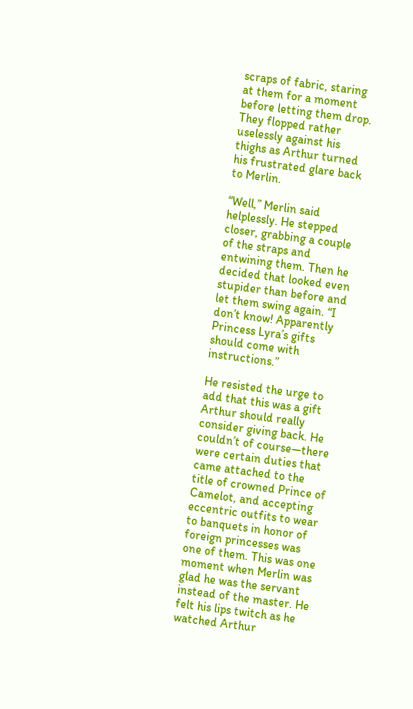scraps of fabric, staring at them for a moment before letting them drop. They flopped rather uselessly against his thighs as Arthur turned his frustrated glare back to Merlin.

“Well,” Merlin said helplessly. He stepped closer, grabbing a couple of the straps and entwining them. Then he decided that looked even stupider than before and let them swing again. “I don’t know! Apparently Princess Lyra’s gifts should come with instructions.”

He resisted the urge to add that this was a gift Arthur should really consider giving back. He couldn’t of course—there were certain duties that came attached to the title of crowned Prince of Camelot, and accepting eccentric outfits to wear to banquets in honor of foreign princesses was one of them. This was one moment when Merlin was glad he was the servant instead of the master. He felt his lips twitch as he watched Arthur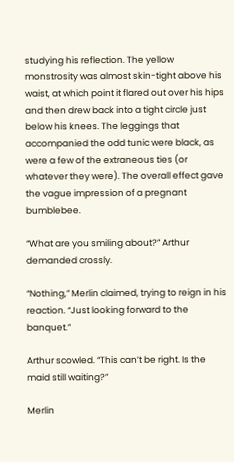studying his reflection. The yellow monstrosity was almost skin-tight above his waist, at which point it flared out over his hips and then drew back into a tight circle just below his knees. The leggings that accompanied the odd tunic were black, as were a few of the extraneous ties (or whatever they were). The overall effect gave the vague impression of a pregnant bumblebee.

“What are you smiling about?” Arthur demanded crossly.

“Nothing,” Merlin claimed, trying to reign in his reaction. “Just looking forward to the banquet.”

Arthur scowled. “This can’t be right. Is the maid still waiting?”

Merlin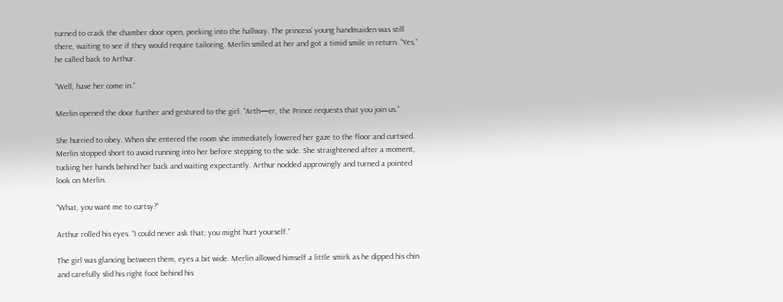turned to crack the chamber door open, peeking into the hallway. The princess’ young handmaiden was still there, waiting to see if they would require tailoring. Merlin smiled at her and got a timid smile in return. “Yes,” he called back to Arthur.

“Well, have her come in.”

Merlin opened the door further and gestured to the girl. “Arth—er, the Prince requests that you join us.”

She hurried to obey. When she entered the room she immediately lowered her gaze to the floor and curtsied. Merlin stopped short to avoid running into her before stepping to the side. She straightened after a moment, tucking her hands behind her back and waiting expectantly. Arthur nodded approvingly and turned a pointed look on Merlin.

“What, you want me to curtsy?”

Arthur rolled his eyes. “I could never ask that; you might hurt yourself.”

The girl was glancing between them, eyes a bit wide. Merlin allowed himself a little smirk as he dipped his chin and carefully slid his right foot behind his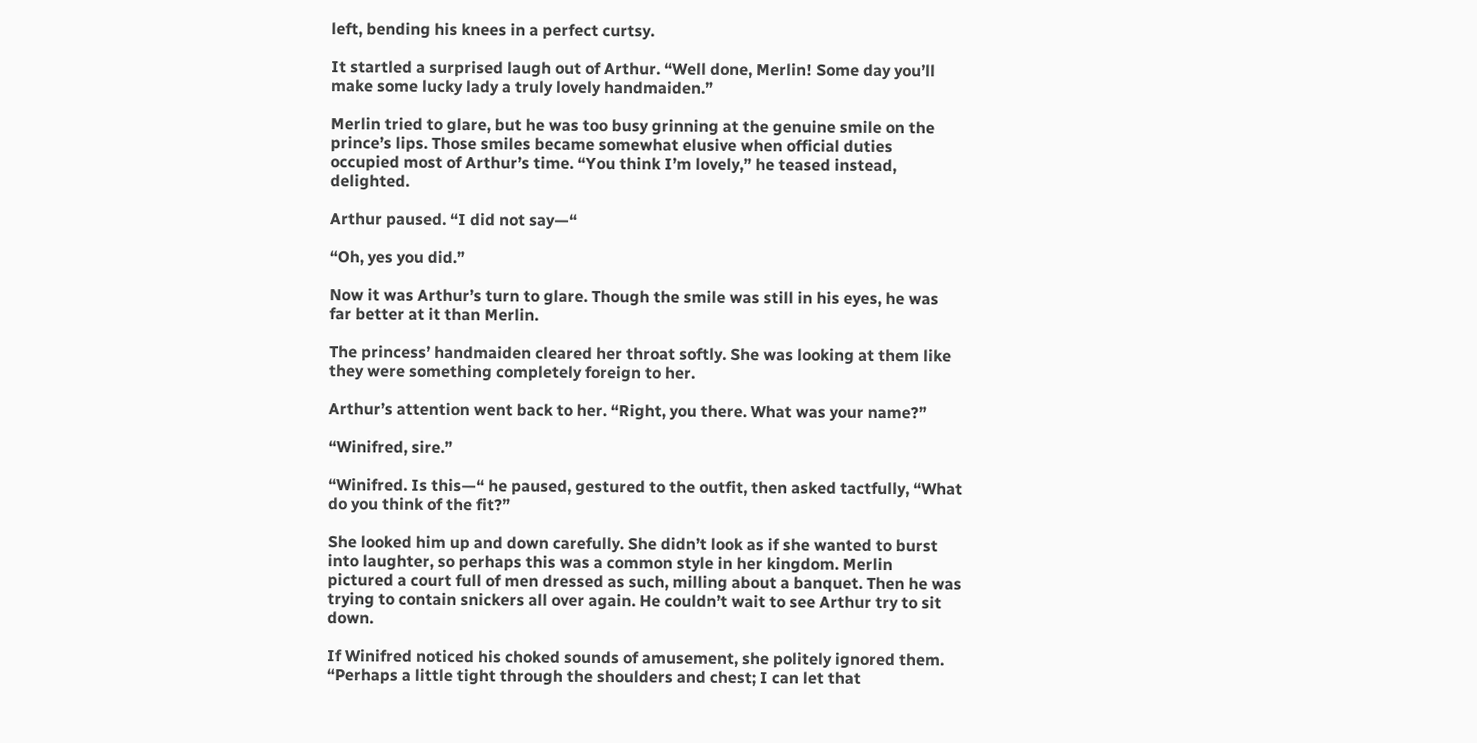left, bending his knees in a perfect curtsy.

It startled a surprised laugh out of Arthur. “Well done, Merlin! Some day you’ll make some lucky lady a truly lovely handmaiden.”

Merlin tried to glare, but he was too busy grinning at the genuine smile on the prince’s lips. Those smiles became somewhat elusive when official duties occupied most of Arthur’s time. “You think I’m lovely,” he teased instead, delighted.

Arthur paused. “I did not say—“

“Oh, yes you did.”

Now it was Arthur’s turn to glare. Though the smile was still in his eyes, he was far better at it than Merlin.

The princess’ handmaiden cleared her throat softly. She was looking at them like they were something completely foreign to her.

Arthur’s attention went back to her. “Right, you there. What was your name?”

“Winifred, sire.”

“Winifred. Is this—“ he paused, gestured to the outfit, then asked tactfully, “What do you think of the fit?”

She looked him up and down carefully. She didn’t look as if she wanted to burst into laughter, so perhaps this was a common style in her kingdom. Merlin pictured a court full of men dressed as such, milling about a banquet. Then he was trying to contain snickers all over again. He couldn’t wait to see Arthur try to sit down.

If Winifred noticed his choked sounds of amusement, she politely ignored them. “Perhaps a little tight through the shoulders and chest; I can let that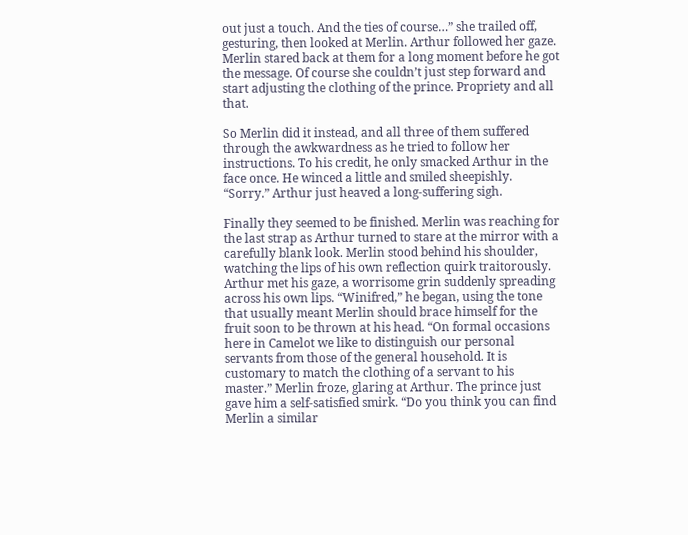out just a touch. And the ties of course…” she trailed off, gesturing, then looked at Merlin. Arthur followed her gaze. Merlin stared back at them for a long moment before he got the message. Of course she couldn’t just step forward and start adjusting the clothing of the prince. Propriety and all that.

So Merlin did it instead, and all three of them suffered through the awkwardness as he tried to follow her instructions. To his credit, he only smacked Arthur in the face once. He winced a little and smiled sheepishly. “Sorry.” Arthur just heaved a long-suffering sigh.

Finally they seemed to be finished. Merlin was reaching for the last strap as Arthur turned to stare at the mirror with a carefully blank look. Merlin stood behind his shoulder, watching the lips of his own reflection quirk traitorously. Arthur met his gaze, a worrisome grin suddenly spreading across his own lips. “Winifred,” he began, using the tone that usually meant Merlin should brace himself for the fruit soon to be thrown at his head. “On formal occasions here in Camelot we like to distinguish our personal servants from those of the general household. It is customary to match the clothing of a servant to his master.” Merlin froze, glaring at Arthur. The prince just gave him a self-satisfied smirk. “Do you think you can find Merlin a similar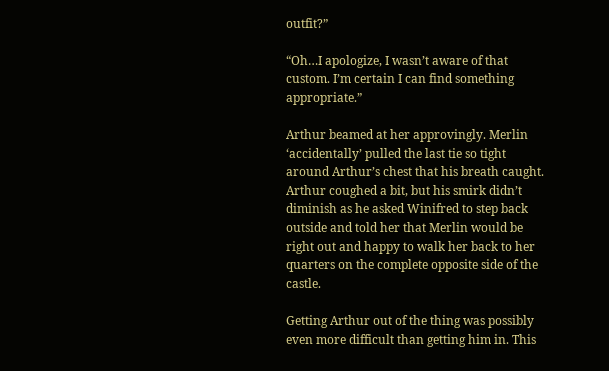outfit?”

“Oh…I apologize, I wasn’t aware of that custom. I’m certain I can find something appropriate.”

Arthur beamed at her approvingly. Merlin ‘accidentally’ pulled the last tie so tight around Arthur’s chest that his breath caught. Arthur coughed a bit, but his smirk didn’t diminish as he asked Winifred to step back outside and told her that Merlin would be right out and happy to walk her back to her quarters on the complete opposite side of the castle.

Getting Arthur out of the thing was possibly even more difficult than getting him in. This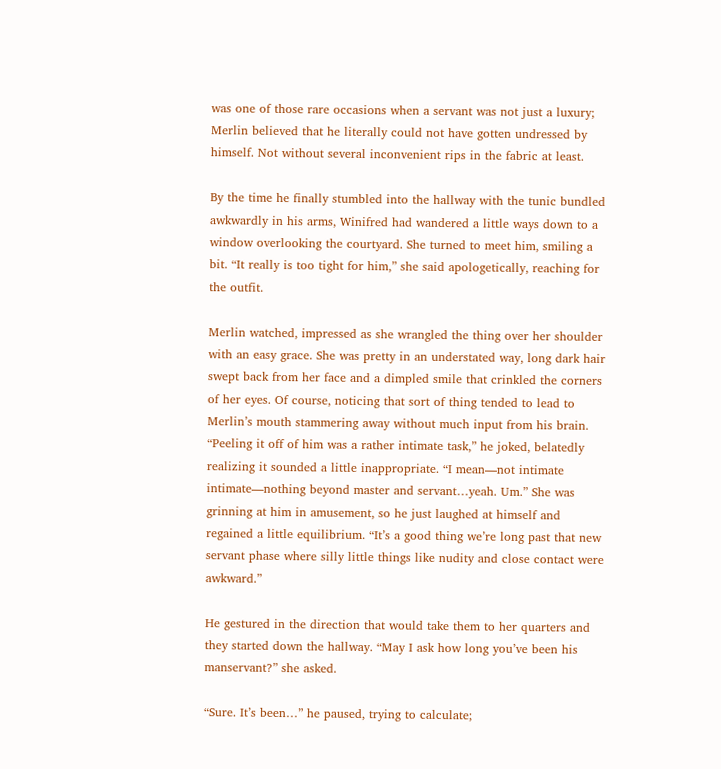was one of those rare occasions when a servant was not just a luxury; Merlin believed that he literally could not have gotten undressed by himself. Not without several inconvenient rips in the fabric at least.

By the time he finally stumbled into the hallway with the tunic bundled awkwardly in his arms, Winifred had wandered a little ways down to a window overlooking the courtyard. She turned to meet him, smiling a bit. “It really is too tight for him,” she said apologetically, reaching for the outfit.

Merlin watched, impressed as she wrangled the thing over her shoulder with an easy grace. She was pretty in an understated way, long dark hair swept back from her face and a dimpled smile that crinkled the corners of her eyes. Of course, noticing that sort of thing tended to lead to Merlin’s mouth stammering away without much input from his brain. “Peeling it off of him was a rather intimate task,” he joked, belatedly realizing it sounded a little inappropriate. “I mean—not intimate intimate—nothing beyond master and servant…yeah. Um.” She was grinning at him in amusement, so he just laughed at himself and regained a little equilibrium. “It’s a good thing we’re long past that new servant phase where silly little things like nudity and close contact were awkward.”

He gestured in the direction that would take them to her quarters and they started down the hallway. “May I ask how long you’ve been his manservant?” she asked.

“Sure. It’s been…” he paused, trying to calculate;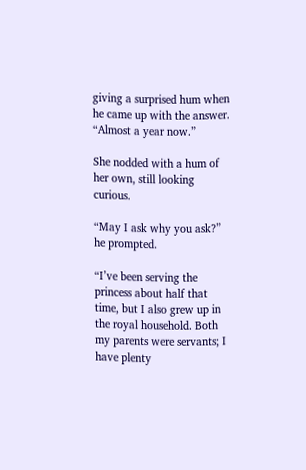giving a surprised hum when he came up with the answer. “Almost a year now.”

She nodded with a hum of her own, still looking curious.

“May I ask why you ask?” he prompted.

“I’ve been serving the princess about half that time, but I also grew up in the royal household. Both my parents were servants; I have plenty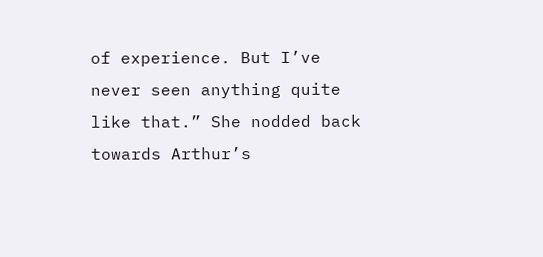of experience. But I’ve never seen anything quite like that.” She nodded back towards Arthur’s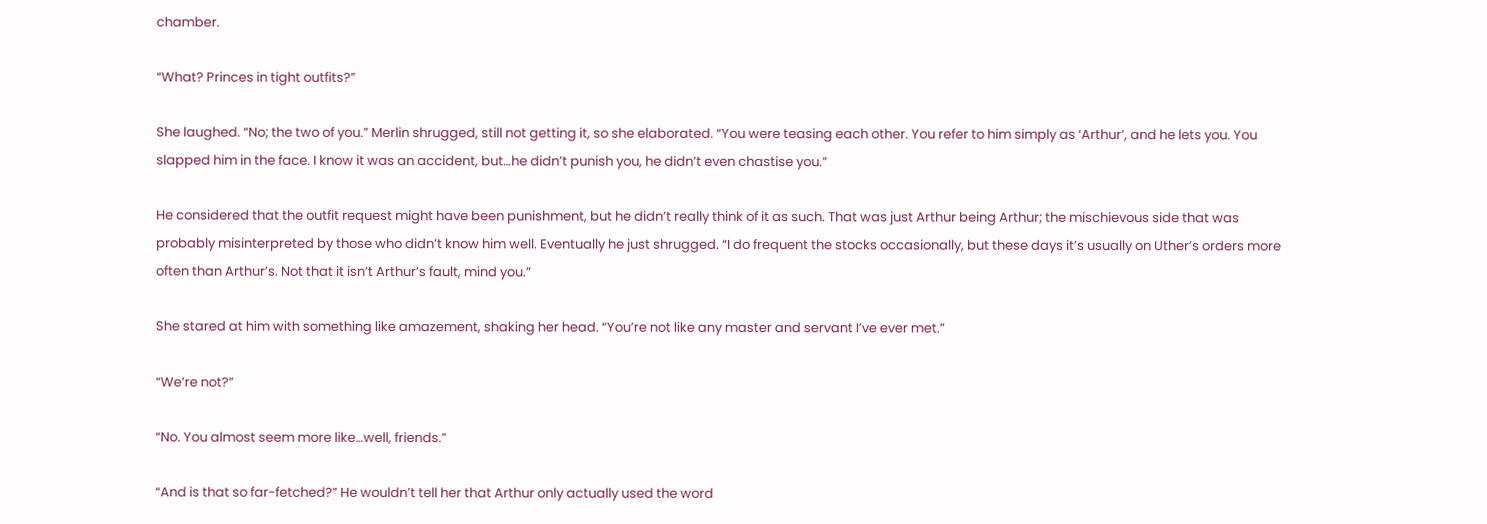chamber.

“What? Princes in tight outfits?”

She laughed. “No; the two of you.” Merlin shrugged, still not getting it, so she elaborated. “You were teasing each other. You refer to him simply as ‘Arthur’, and he lets you. You slapped him in the face. I know it was an accident, but…he didn’t punish you, he didn’t even chastise you.”

He considered that the outfit request might have been punishment, but he didn’t really think of it as such. That was just Arthur being Arthur; the mischievous side that was probably misinterpreted by those who didn’t know him well. Eventually he just shrugged. “I do frequent the stocks occasionally, but these days it’s usually on Uther’s orders more often than Arthur’s. Not that it isn’t Arthur’s fault, mind you.”

She stared at him with something like amazement, shaking her head. “You’re not like any master and servant I’ve ever met.”

“We’re not?”

“No. You almost seem more like…well, friends.”

“And is that so far-fetched?” He wouldn’t tell her that Arthur only actually used the word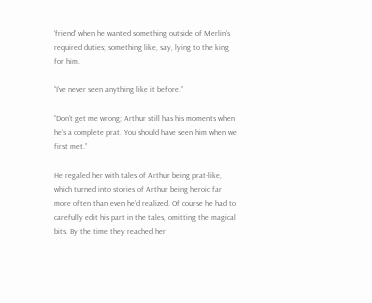‘friend’ when he wanted something outside of Merlin’s required duties; something like, say, lying to the king for him.

“I’ve never seen anything like it before.”

“Don’t get me wrong; Arthur still has his moments when he’s a complete prat. You should have seen him when we first met.”

He regaled her with tales of Arthur being prat-like, which turned into stories of Arthur being heroic far more often than even he’d realized. Of course he had to carefully edit his part in the tales, omitting the magical bits. By the time they reached her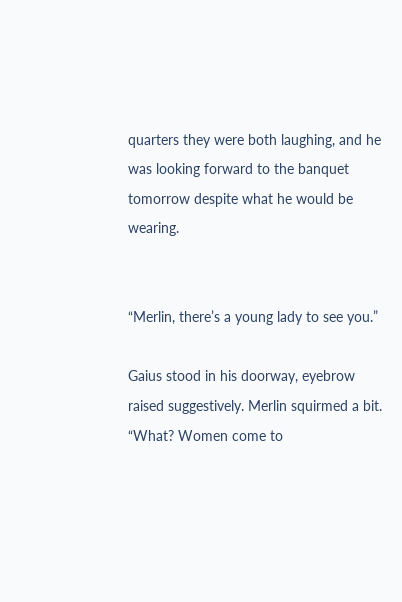quarters they were both laughing, and he was looking forward to the banquet tomorrow despite what he would be wearing.


“Merlin, there’s a young lady to see you.”

Gaius stood in his doorway, eyebrow raised suggestively. Merlin squirmed a bit. “What? Women come to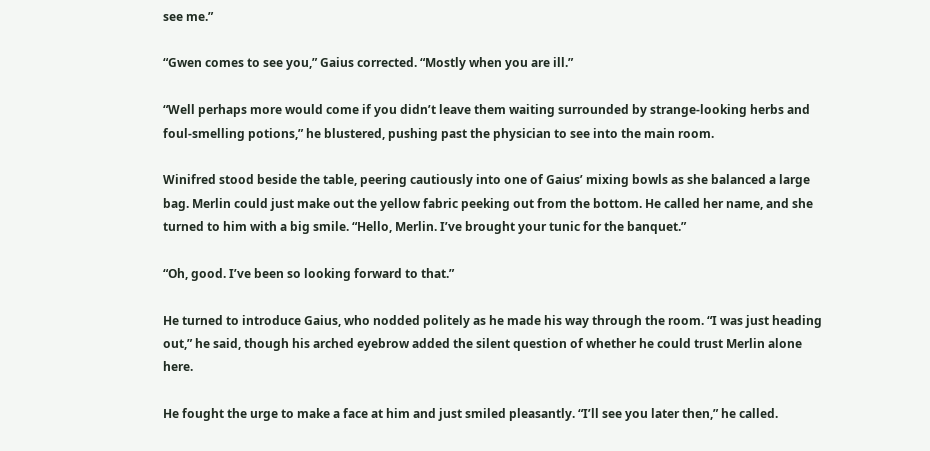see me.”

“Gwen comes to see you,” Gaius corrected. “Mostly when you are ill.”

“Well perhaps more would come if you didn’t leave them waiting surrounded by strange-looking herbs and foul-smelling potions,” he blustered, pushing past the physician to see into the main room.

Winifred stood beside the table, peering cautiously into one of Gaius’ mixing bowls as she balanced a large bag. Merlin could just make out the yellow fabric peeking out from the bottom. He called her name, and she turned to him with a big smile. “Hello, Merlin. I’ve brought your tunic for the banquet.”

“Oh, good. I’ve been so looking forward to that.”

He turned to introduce Gaius, who nodded politely as he made his way through the room. “I was just heading out,” he said, though his arched eyebrow added the silent question of whether he could trust Merlin alone here.

He fought the urge to make a face at him and just smiled pleasantly. “I’ll see you later then,” he called.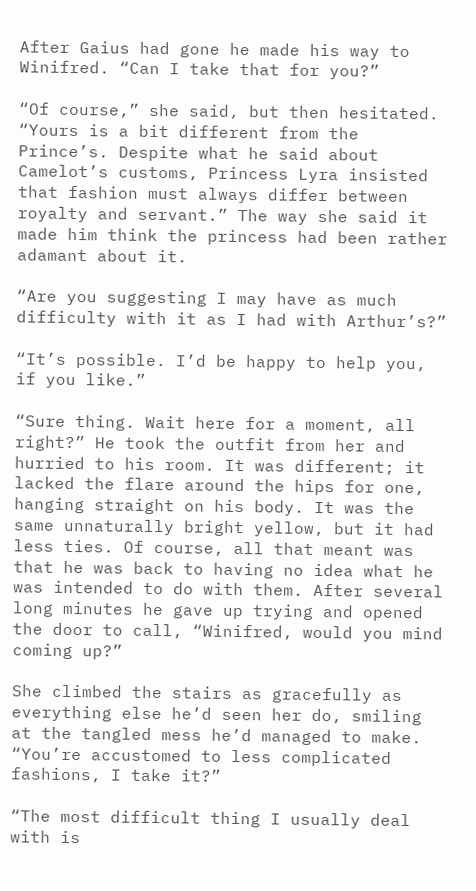After Gaius had gone he made his way to Winifred. “Can I take that for you?”

“Of course,” she said, but then hesitated. “Yours is a bit different from the Prince’s. Despite what he said about Camelot’s customs, Princess Lyra insisted that fashion must always differ between royalty and servant.” The way she said it made him think the princess had been rather adamant about it.

“Are you suggesting I may have as much difficulty with it as I had with Arthur’s?”

“It’s possible. I’d be happy to help you, if you like.”

“Sure thing. Wait here for a moment, all right?” He took the outfit from her and hurried to his room. It was different; it lacked the flare around the hips for one, hanging straight on his body. It was the same unnaturally bright yellow, but it had less ties. Of course, all that meant was that he was back to having no idea what he was intended to do with them. After several long minutes he gave up trying and opened the door to call, “Winifred, would you mind coming up?”

She climbed the stairs as gracefully as everything else he’d seen her do, smiling at the tangled mess he’d managed to make. “You’re accustomed to less complicated fashions, I take it?”

“The most difficult thing I usually deal with is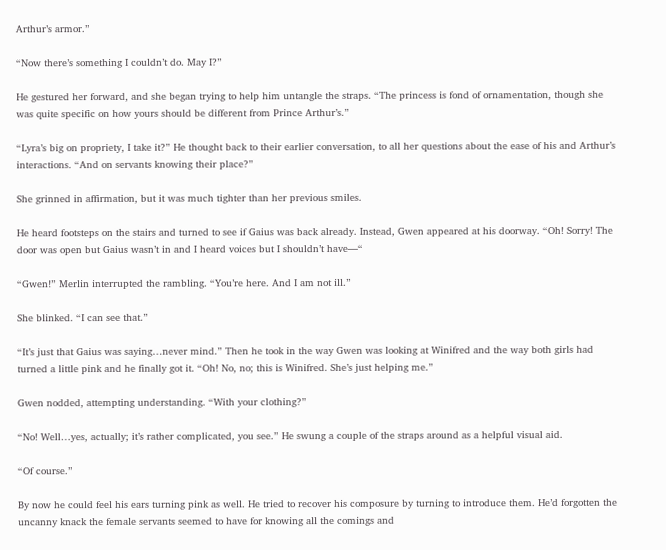Arthur’s armor.”

“Now there’s something I couldn’t do. May I?”

He gestured her forward, and she began trying to help him untangle the straps. “The princess is fond of ornamentation, though she was quite specific on how yours should be different from Prince Arthur’s.”

“Lyra’s big on propriety, I take it?” He thought back to their earlier conversation, to all her questions about the ease of his and Arthur’s interactions. “And on servants knowing their place?”

She grinned in affirmation, but it was much tighter than her previous smiles.

He heard footsteps on the stairs and turned to see if Gaius was back already. Instead, Gwen appeared at his doorway. “Oh! Sorry! The door was open but Gaius wasn’t in and I heard voices but I shouldn’t have—“

“Gwen!” Merlin interrupted the rambling. “You’re here. And I am not ill.”

She blinked. “I can see that.”

“It’s just that Gaius was saying…never mind.” Then he took in the way Gwen was looking at Winifred and the way both girls had turned a little pink and he finally got it. “Oh! No, no; this is Winifred. She’s just helping me.”

Gwen nodded, attempting understanding. “With your clothing?”

“No! Well…yes, actually; it’s rather complicated, you see.” He swung a couple of the straps around as a helpful visual aid.

“Of course.”

By now he could feel his ears turning pink as well. He tried to recover his composure by turning to introduce them. He’d forgotten the uncanny knack the female servants seemed to have for knowing all the comings and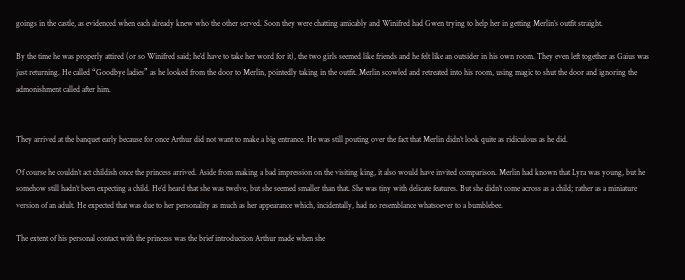goings in the castle, as evidenced when each already knew who the other served. Soon they were chatting amicably and Winifred had Gwen trying to help her in getting Merlin’s outfit straight.

By the time he was properly attired (or so Winifred said; he’d have to take her word for it), the two girls seemed like friends and he felt like an outsider in his own room. They even left together as Gaius was just returning. He called “Goodbye ladies” as he looked from the door to Merlin, pointedly taking in the outfit. Merlin scowled and retreated into his room, using magic to shut the door and ignoring the admonishment called after him.


They arrived at the banquet early because for once Arthur did not want to make a big entrance. He was still pouting over the fact that Merlin didn’t look quite as ridiculous as he did.

Of course he couldn’t act childish once the princess arrived. Aside from making a bad impression on the visiting king, it also would have invited comparison. Merlin had known that Lyra was young, but he somehow still hadn’t been expecting a child. He’d heard that she was twelve, but she seemed smaller than that. She was tiny with delicate features. But she didn’t come across as a child; rather as a miniature version of an adult. He expected that was due to her personality as much as her appearance which, incidentally, had no resemblance whatsoever to a bumblebee.

The extent of his personal contact with the princess was the brief introduction Arthur made when she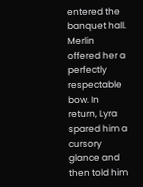entered the banquet hall. Merlin offered her a perfectly respectable bow. In return, Lyra spared him a cursory glance and then told him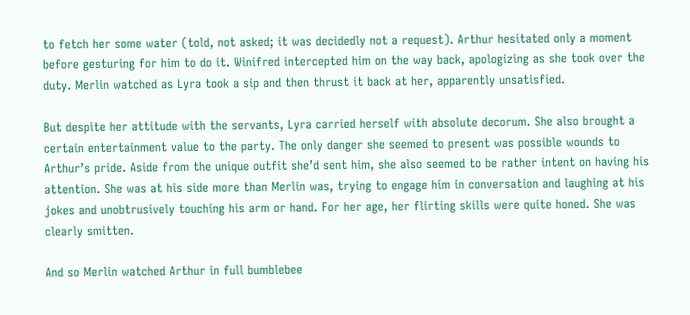to fetch her some water (told, not asked; it was decidedly not a request). Arthur hesitated only a moment before gesturing for him to do it. Winifred intercepted him on the way back, apologizing as she took over the duty. Merlin watched as Lyra took a sip and then thrust it back at her, apparently unsatisfied.

But despite her attitude with the servants, Lyra carried herself with absolute decorum. She also brought a certain entertainment value to the party. The only danger she seemed to present was possible wounds to Arthur’s pride. Aside from the unique outfit she’d sent him, she also seemed to be rather intent on having his attention. She was at his side more than Merlin was, trying to engage him in conversation and laughing at his jokes and unobtrusively touching his arm or hand. For her age, her flirting skills were quite honed. She was clearly smitten.

And so Merlin watched Arthur in full bumblebee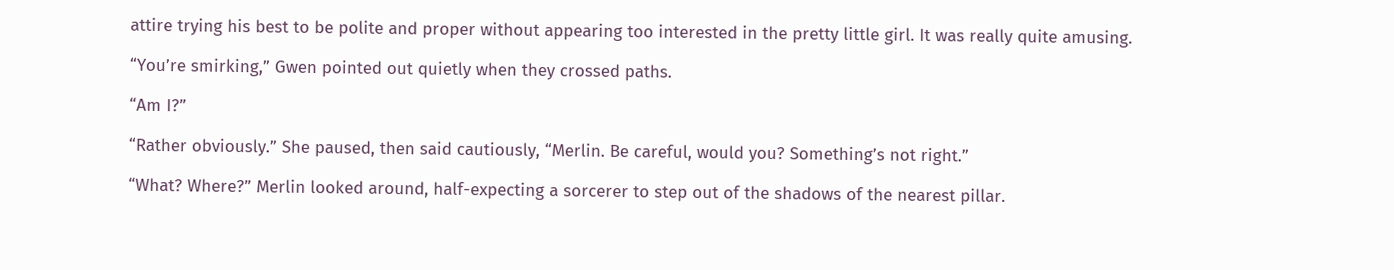attire trying his best to be polite and proper without appearing too interested in the pretty little girl. It was really quite amusing.

“You’re smirking,” Gwen pointed out quietly when they crossed paths.

“Am I?”

“Rather obviously.” She paused, then said cautiously, “Merlin. Be careful, would you? Something’s not right.”

“What? Where?” Merlin looked around, half-expecting a sorcerer to step out of the shadows of the nearest pillar.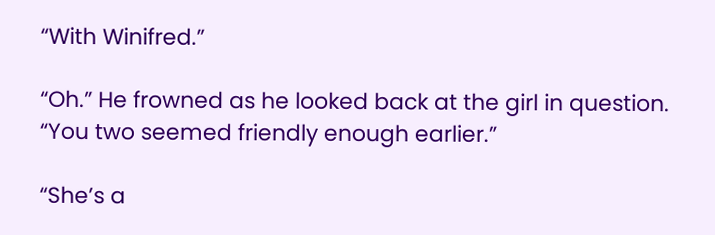“With Winifred.”

“Oh.” He frowned as he looked back at the girl in question. “You two seemed friendly enough earlier.”

“She’s a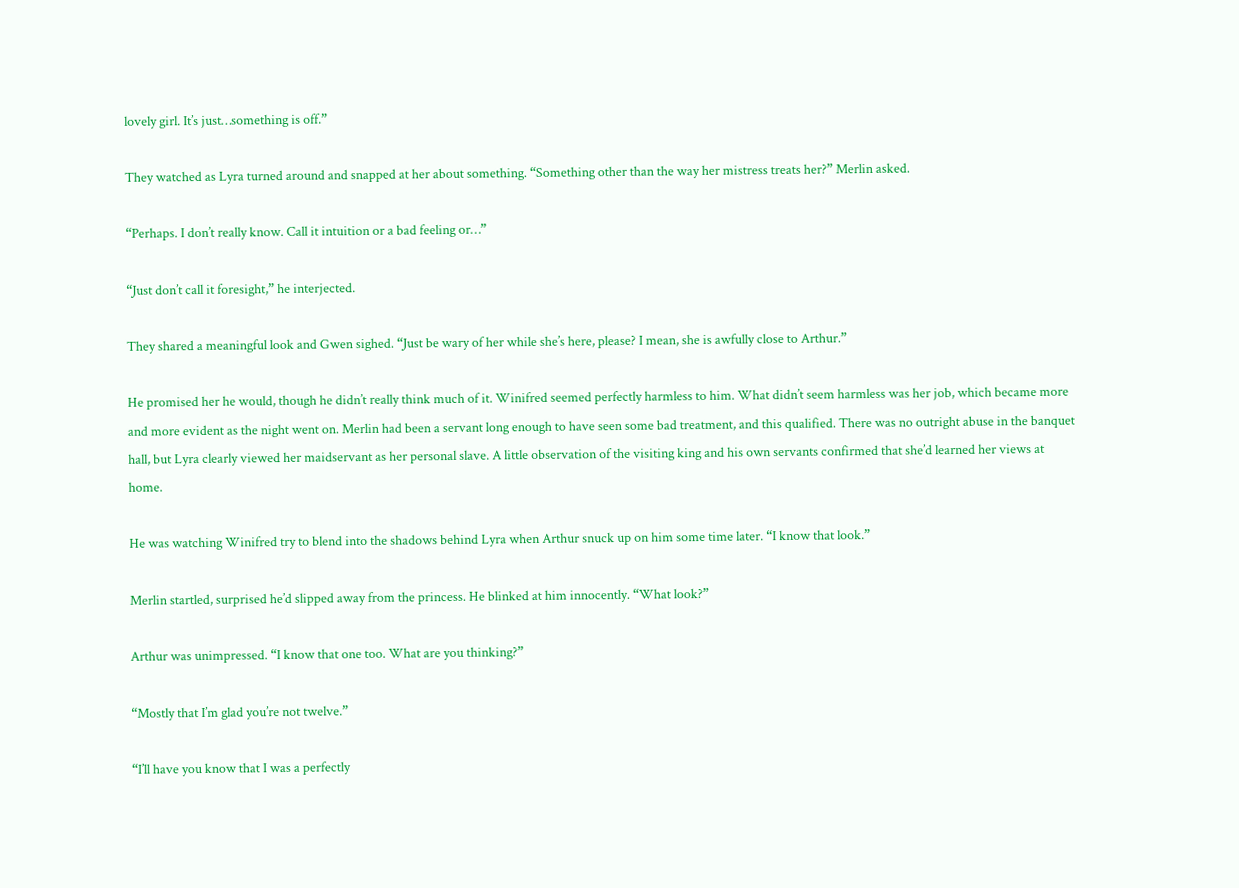lovely girl. It’s just…something is off.”

They watched as Lyra turned around and snapped at her about something. “Something other than the way her mistress treats her?” Merlin asked.

“Perhaps. I don’t really know. Call it intuition or a bad feeling or…”

“Just don’t call it foresight,” he interjected.

They shared a meaningful look and Gwen sighed. “Just be wary of her while she’s here, please? I mean, she is awfully close to Arthur.”

He promised her he would, though he didn’t really think much of it. Winifred seemed perfectly harmless to him. What didn’t seem harmless was her job, which became more and more evident as the night went on. Merlin had been a servant long enough to have seen some bad treatment, and this qualified. There was no outright abuse in the banquet hall, but Lyra clearly viewed her maidservant as her personal slave. A little observation of the visiting king and his own servants confirmed that she’d learned her views at home.

He was watching Winifred try to blend into the shadows behind Lyra when Arthur snuck up on him some time later. “I know that look.”

Merlin startled, surprised he’d slipped away from the princess. He blinked at him innocently. “What look?”

Arthur was unimpressed. “I know that one too. What are you thinking?”

“Mostly that I’m glad you’re not twelve.”

“I’ll have you know that I was a perfectly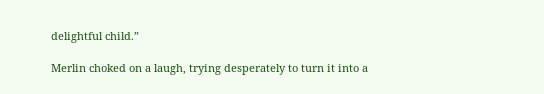delightful child.”

Merlin choked on a laugh, trying desperately to turn it into a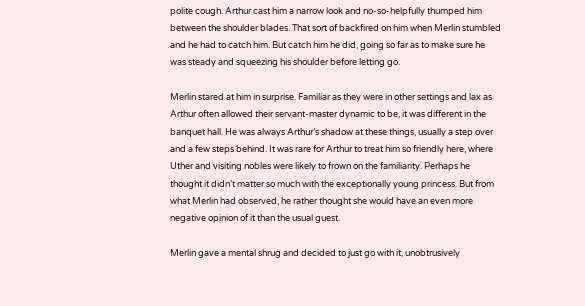polite cough. Arthur cast him a narrow look and no-so-helpfully thumped him between the shoulder blades. That sort of backfired on him when Merlin stumbled and he had to catch him. But catch him he did, going so far as to make sure he was steady and squeezing his shoulder before letting go.

Merlin stared at him in surprise. Familiar as they were in other settings and lax as Arthur often allowed their servant-master dynamic to be, it was different in the banquet hall. He was always Arthur’s shadow at these things, usually a step over and a few steps behind. It was rare for Arthur to treat him so friendly here, where Uther and visiting nobles were likely to frown on the familiarity. Perhaps he thought it didn’t matter so much with the exceptionally young princess. But from what Merlin had observed, he rather thought she would have an even more negative opinion of it than the usual guest.

Merlin gave a mental shrug and decided to just go with it, unobtrusively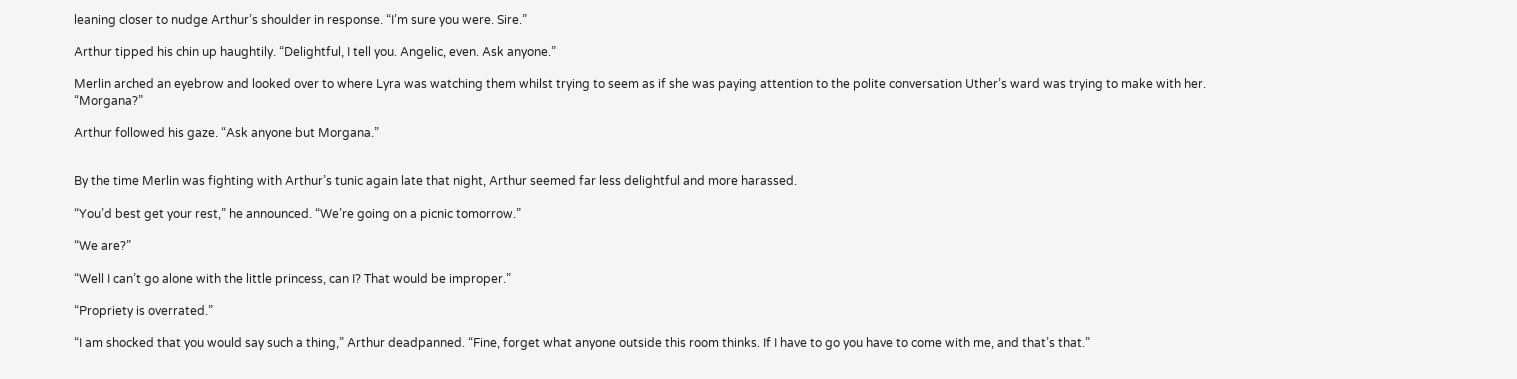leaning closer to nudge Arthur’s shoulder in response. “I’m sure you were. Sire.”

Arthur tipped his chin up haughtily. “Delightful, I tell you. Angelic, even. Ask anyone.”

Merlin arched an eyebrow and looked over to where Lyra was watching them whilst trying to seem as if she was paying attention to the polite conversation Uther’s ward was trying to make with her. “Morgana?”

Arthur followed his gaze. “Ask anyone but Morgana.”


By the time Merlin was fighting with Arthur’s tunic again late that night, Arthur seemed far less delightful and more harassed.

“You’d best get your rest,” he announced. “We’re going on a picnic tomorrow.”

“We are?”

“Well I can’t go alone with the little princess, can I? That would be improper.”

“Propriety is overrated.”

“I am shocked that you would say such a thing,” Arthur deadpanned. “Fine, forget what anyone outside this room thinks. If I have to go you have to come with me, and that’s that.”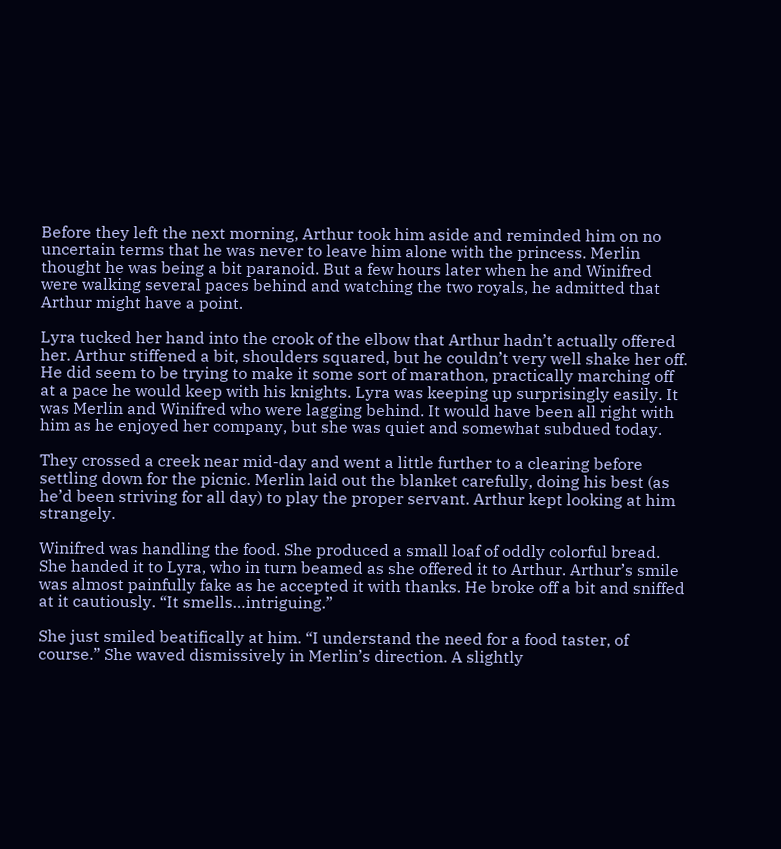Before they left the next morning, Arthur took him aside and reminded him on no uncertain terms that he was never to leave him alone with the princess. Merlin thought he was being a bit paranoid. But a few hours later when he and Winifred were walking several paces behind and watching the two royals, he admitted that Arthur might have a point.

Lyra tucked her hand into the crook of the elbow that Arthur hadn’t actually offered her. Arthur stiffened a bit, shoulders squared, but he couldn’t very well shake her off. He did seem to be trying to make it some sort of marathon, practically marching off at a pace he would keep with his knights. Lyra was keeping up surprisingly easily. It was Merlin and Winifred who were lagging behind. It would have been all right with him as he enjoyed her company, but she was quiet and somewhat subdued today.

They crossed a creek near mid-day and went a little further to a clearing before settling down for the picnic. Merlin laid out the blanket carefully, doing his best (as he’d been striving for all day) to play the proper servant. Arthur kept looking at him strangely.

Winifred was handling the food. She produced a small loaf of oddly colorful bread. She handed it to Lyra, who in turn beamed as she offered it to Arthur. Arthur’s smile was almost painfully fake as he accepted it with thanks. He broke off a bit and sniffed at it cautiously. “It smells…intriguing.”

She just smiled beatifically at him. “I understand the need for a food taster, of course.” She waved dismissively in Merlin’s direction. A slightly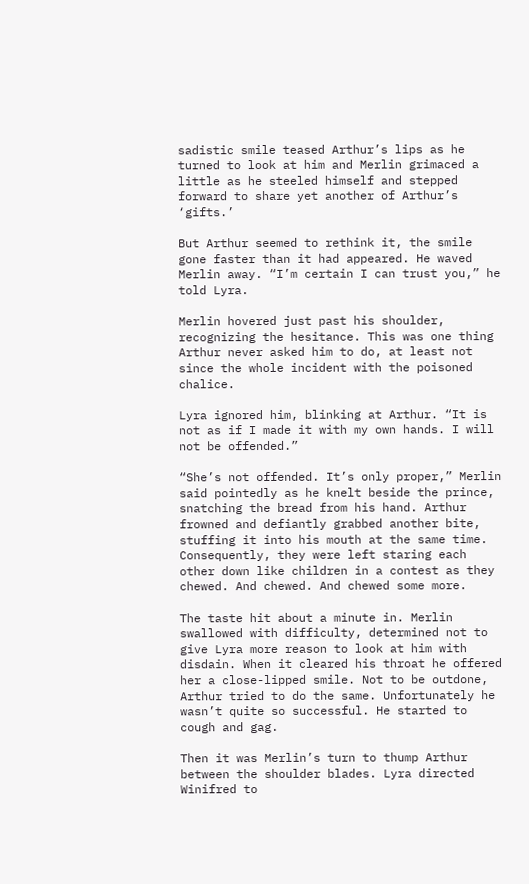sadistic smile teased Arthur’s lips as he turned to look at him and Merlin grimaced a little as he steeled himself and stepped forward to share yet another of Arthur’s ‘gifts.’

But Arthur seemed to rethink it, the smile gone faster than it had appeared. He waved Merlin away. “I’m certain I can trust you,” he told Lyra.

Merlin hovered just past his shoulder, recognizing the hesitance. This was one thing Arthur never asked him to do, at least not since the whole incident with the poisoned chalice.

Lyra ignored him, blinking at Arthur. “It is not as if I made it with my own hands. I will not be offended.”

“She’s not offended. It’s only proper,” Merlin said pointedly as he knelt beside the prince, snatching the bread from his hand. Arthur frowned and defiantly grabbed another bite, stuffing it into his mouth at the same time. Consequently, they were left staring each other down like children in a contest as they chewed. And chewed. And chewed some more.

The taste hit about a minute in. Merlin swallowed with difficulty, determined not to give Lyra more reason to look at him with disdain. When it cleared his throat he offered her a close-lipped smile. Not to be outdone, Arthur tried to do the same. Unfortunately he wasn’t quite so successful. He started to cough and gag.

Then it was Merlin’s turn to thump Arthur between the shoulder blades. Lyra directed Winifred to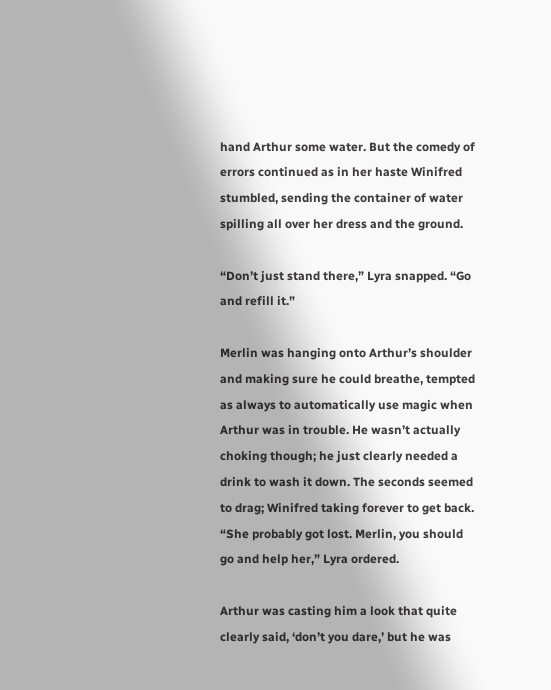hand Arthur some water. But the comedy of errors continued as in her haste Winifred stumbled, sending the container of water spilling all over her dress and the ground.

“Don’t just stand there,” Lyra snapped. “Go and refill it.”

Merlin was hanging onto Arthur’s shoulder and making sure he could breathe, tempted as always to automatically use magic when Arthur was in trouble. He wasn’t actually choking though; he just clearly needed a drink to wash it down. The seconds seemed to drag; Winifred taking forever to get back. “She probably got lost. Merlin, you should go and help her,” Lyra ordered.

Arthur was casting him a look that quite clearly said, ‘don’t you dare,’ but he was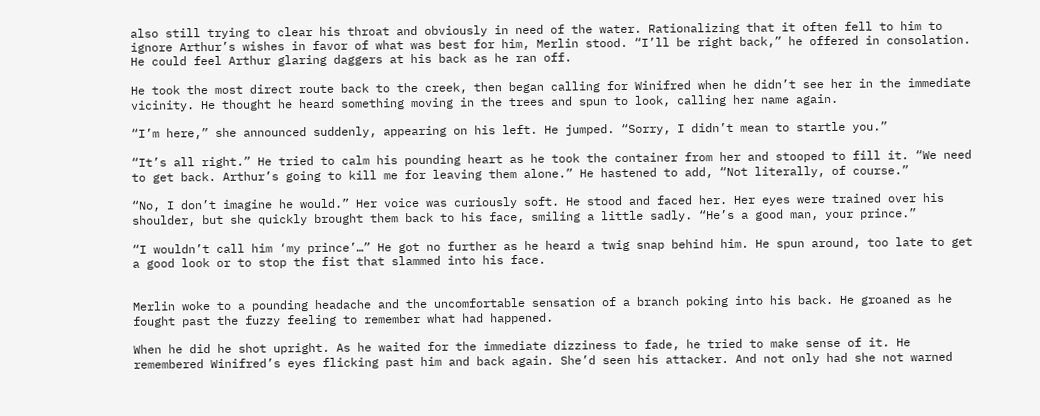also still trying to clear his throat and obviously in need of the water. Rationalizing that it often fell to him to ignore Arthur’s wishes in favor of what was best for him, Merlin stood. “I’ll be right back,” he offered in consolation. He could feel Arthur glaring daggers at his back as he ran off.

He took the most direct route back to the creek, then began calling for Winifred when he didn’t see her in the immediate vicinity. He thought he heard something moving in the trees and spun to look, calling her name again.

“I’m here,” she announced suddenly, appearing on his left. He jumped. “Sorry, I didn’t mean to startle you.”

“It’s all right.” He tried to calm his pounding heart as he took the container from her and stooped to fill it. “We need to get back. Arthur’s going to kill me for leaving them alone.” He hastened to add, “Not literally, of course.”

“No, I don’t imagine he would.” Her voice was curiously soft. He stood and faced her. Her eyes were trained over his shoulder, but she quickly brought them back to his face, smiling a little sadly. “He’s a good man, your prince.”

“I wouldn’t call him ‘my prince’…” He got no further as he heard a twig snap behind him. He spun around, too late to get a good look or to stop the fist that slammed into his face.


Merlin woke to a pounding headache and the uncomfortable sensation of a branch poking into his back. He groaned as he fought past the fuzzy feeling to remember what had happened.

When he did he shot upright. As he waited for the immediate dizziness to fade, he tried to make sense of it. He remembered Winifred’s eyes flicking past him and back again. She’d seen his attacker. And not only had she not warned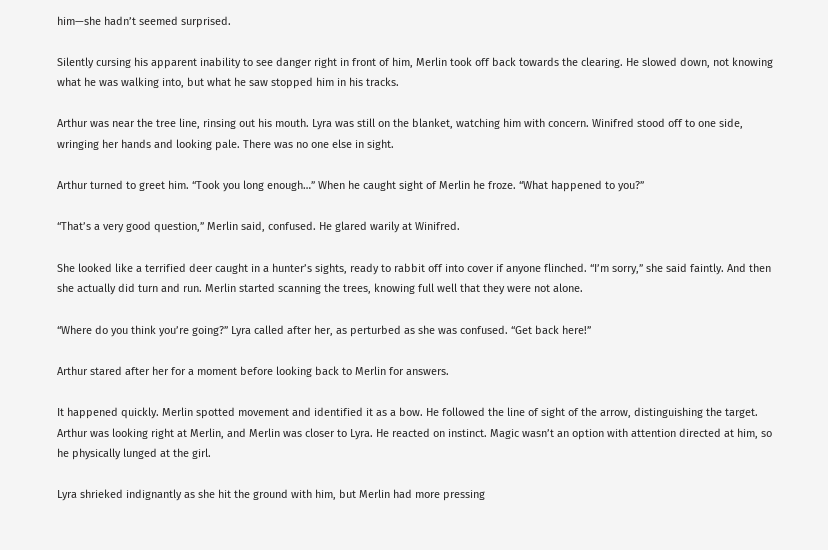him—she hadn’t seemed surprised.

Silently cursing his apparent inability to see danger right in front of him, Merlin took off back towards the clearing. He slowed down, not knowing what he was walking into, but what he saw stopped him in his tracks.

Arthur was near the tree line, rinsing out his mouth. Lyra was still on the blanket, watching him with concern. Winifred stood off to one side, wringing her hands and looking pale. There was no one else in sight.

Arthur turned to greet him. “Took you long enough…” When he caught sight of Merlin he froze. “What happened to you?”

“That’s a very good question,” Merlin said, confused. He glared warily at Winifred.

She looked like a terrified deer caught in a hunter’s sights, ready to rabbit off into cover if anyone flinched. “I’m sorry,” she said faintly. And then she actually did turn and run. Merlin started scanning the trees, knowing full well that they were not alone.

“Where do you think you’re going?” Lyra called after her, as perturbed as she was confused. “Get back here!”

Arthur stared after her for a moment before looking back to Merlin for answers.

It happened quickly. Merlin spotted movement and identified it as a bow. He followed the line of sight of the arrow, distinguishing the target. Arthur was looking right at Merlin, and Merlin was closer to Lyra. He reacted on instinct. Magic wasn’t an option with attention directed at him, so he physically lunged at the girl.

Lyra shrieked indignantly as she hit the ground with him, but Merlin had more pressing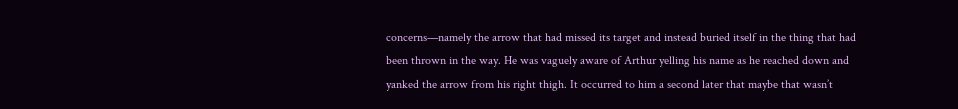concerns—namely the arrow that had missed its target and instead buried itself in the thing that had been thrown in the way. He was vaguely aware of Arthur yelling his name as he reached down and yanked the arrow from his right thigh. It occurred to him a second later that maybe that wasn’t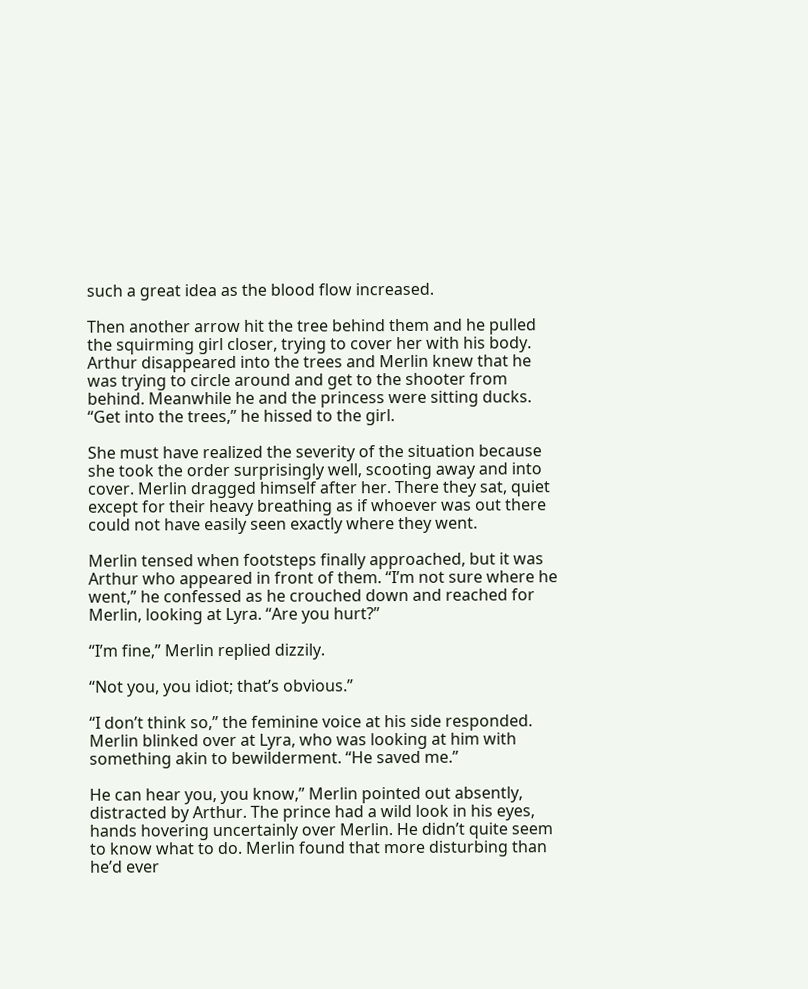such a great idea as the blood flow increased.

Then another arrow hit the tree behind them and he pulled the squirming girl closer, trying to cover her with his body. Arthur disappeared into the trees and Merlin knew that he was trying to circle around and get to the shooter from behind. Meanwhile he and the princess were sitting ducks. “Get into the trees,” he hissed to the girl.

She must have realized the severity of the situation because she took the order surprisingly well, scooting away and into cover. Merlin dragged himself after her. There they sat, quiet except for their heavy breathing as if whoever was out there could not have easily seen exactly where they went.

Merlin tensed when footsteps finally approached, but it was Arthur who appeared in front of them. “I’m not sure where he went,” he confessed as he crouched down and reached for Merlin, looking at Lyra. “Are you hurt?”

“I’m fine,” Merlin replied dizzily.

“Not you, you idiot; that’s obvious.”

“I don’t think so,” the feminine voice at his side responded. Merlin blinked over at Lyra, who was looking at him with something akin to bewilderment. “He saved me.”

He can hear you, you know,” Merlin pointed out absently, distracted by Arthur. The prince had a wild look in his eyes, hands hovering uncertainly over Merlin. He didn’t quite seem to know what to do. Merlin found that more disturbing than he’d ever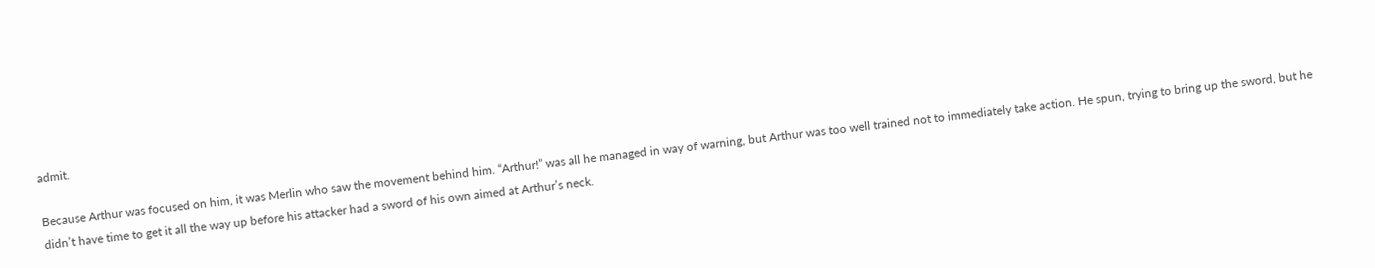admit.

Because Arthur was focused on him, it was Merlin who saw the movement behind him. “Arthur!” was all he managed in way of warning, but Arthur was too well trained not to immediately take action. He spun, trying to bring up the sword, but he didn’t have time to get it all the way up before his attacker had a sword of his own aimed at Arthur’s neck.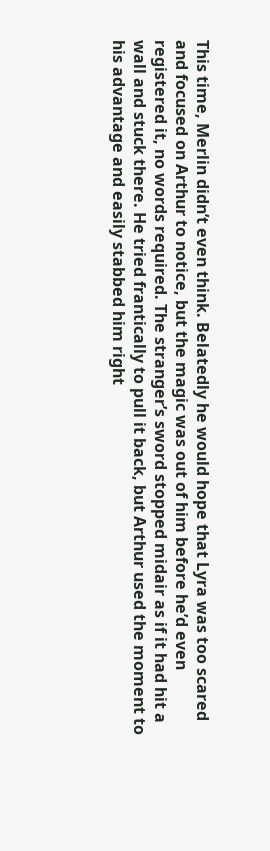This time, Merlin didn’t even think. Belatedly he would hope that Lyra was too scared and focused on Arthur to notice, but the magic was out of him before he’d even registered it, no words required. The stranger’s sword stopped midair as if it had hit a wall and stuck there. He tried frantically to pull it back, but Arthur used the moment to his advantage and easily stabbed him right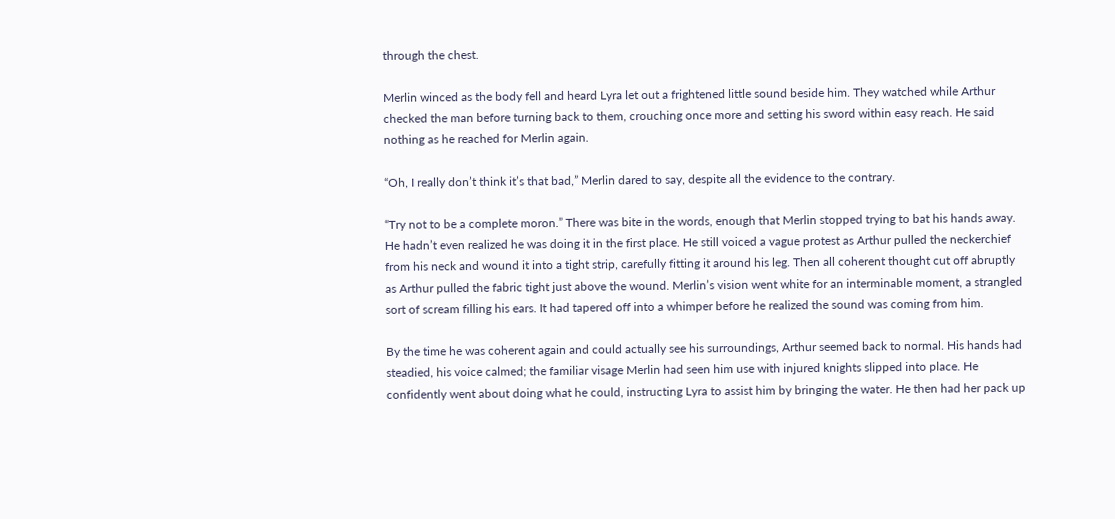through the chest.

Merlin winced as the body fell and heard Lyra let out a frightened little sound beside him. They watched while Arthur checked the man before turning back to them, crouching once more and setting his sword within easy reach. He said nothing as he reached for Merlin again.

“Oh, I really don’t think it’s that bad,” Merlin dared to say, despite all the evidence to the contrary.

“Try not to be a complete moron.” There was bite in the words, enough that Merlin stopped trying to bat his hands away. He hadn’t even realized he was doing it in the first place. He still voiced a vague protest as Arthur pulled the neckerchief from his neck and wound it into a tight strip, carefully fitting it around his leg. Then all coherent thought cut off abruptly as Arthur pulled the fabric tight just above the wound. Merlin’s vision went white for an interminable moment, a strangled sort of scream filling his ears. It had tapered off into a whimper before he realized the sound was coming from him.

By the time he was coherent again and could actually see his surroundings, Arthur seemed back to normal. His hands had steadied, his voice calmed; the familiar visage Merlin had seen him use with injured knights slipped into place. He confidently went about doing what he could, instructing Lyra to assist him by bringing the water. He then had her pack up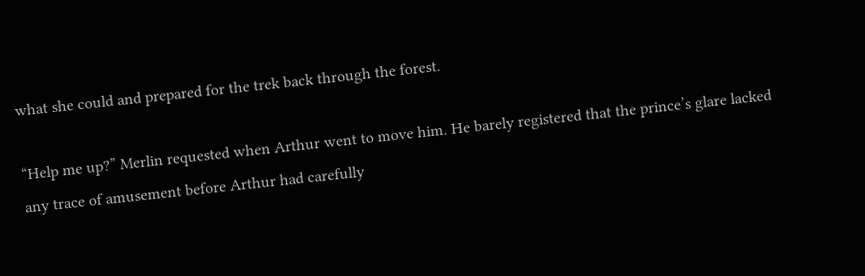what she could and prepared for the trek back through the forest.

“Help me up?” Merlin requested when Arthur went to move him. He barely registered that the prince’s glare lacked any trace of amusement before Arthur had carefully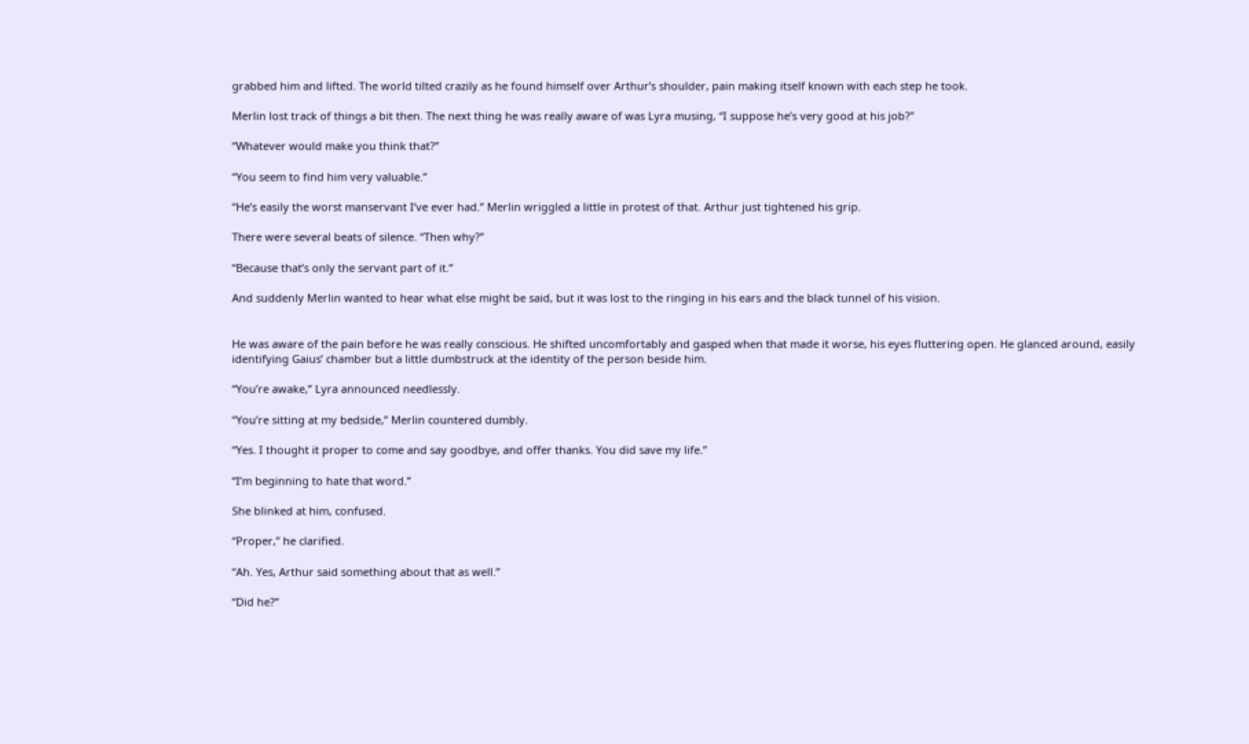grabbed him and lifted. The world tilted crazily as he found himself over Arthur’s shoulder, pain making itself known with each step he took.

Merlin lost track of things a bit then. The next thing he was really aware of was Lyra musing, “I suppose he’s very good at his job?”

“Whatever would make you think that?”

“You seem to find him very valuable.”

“He’s easily the worst manservant I’ve ever had.” Merlin wriggled a little in protest of that. Arthur just tightened his grip.

There were several beats of silence. “Then why?”

“Because that’s only the servant part of it.”

And suddenly Merlin wanted to hear what else might be said, but it was lost to the ringing in his ears and the black tunnel of his vision.


He was aware of the pain before he was really conscious. He shifted uncomfortably and gasped when that made it worse, his eyes fluttering open. He glanced around, easily identifying Gaius’ chamber but a little dumbstruck at the identity of the person beside him.

“You’re awake,” Lyra announced needlessly.

“You’re sitting at my bedside,” Merlin countered dumbly.

“Yes. I thought it proper to come and say goodbye, and offer thanks. You did save my life.”

“I’m beginning to hate that word.”

She blinked at him, confused.

“Proper,” he clarified.

“Ah. Yes, Arthur said something about that as well.”

“Did he?”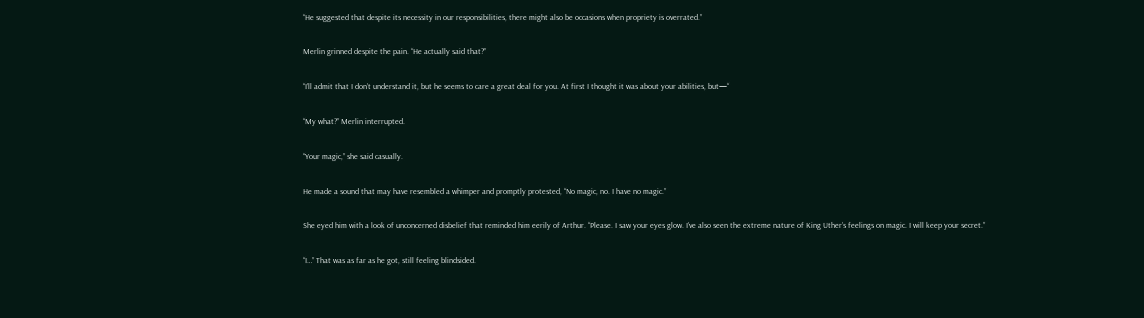“He suggested that despite its necessity in our responsibilities, there might also be occasions when propriety is overrated.”

Merlin grinned despite the pain. “He actually said that?”

“I’ll admit that I don’t understand it, but he seems to care a great deal for you. At first I thought it was about your abilities, but—“

“My what?” Merlin interrupted.

“Your magic,” she said casually.

He made a sound that may have resembled a whimper and promptly protested, “No magic, no. I have no magic.”

She eyed him with a look of unconcerned disbelief that reminded him eerily of Arthur. “Please. I saw your eyes glow. I’ve also seen the extreme nature of King Uther’s feelings on magic. I will keep your secret.”

“I…” That was as far as he got, still feeling blindsided.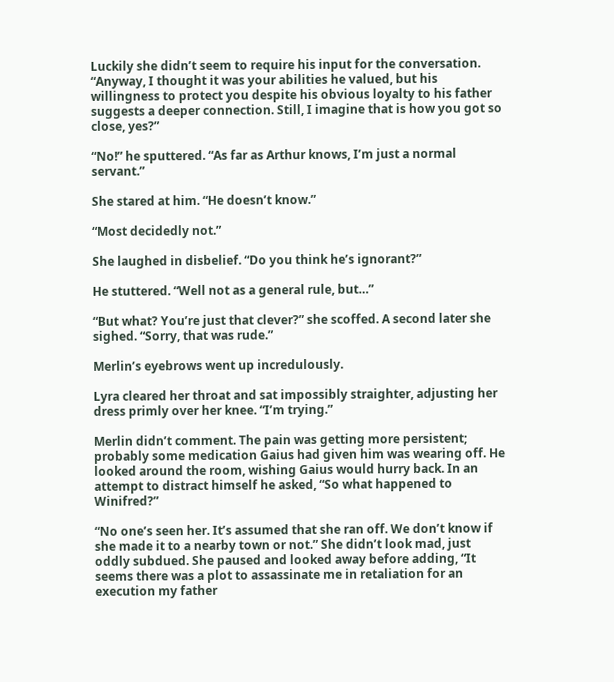Luckily she didn’t seem to require his input for the conversation. “Anyway, I thought it was your abilities he valued, but his willingness to protect you despite his obvious loyalty to his father suggests a deeper connection. Still, I imagine that is how you got so close, yes?”

“No!” he sputtered. “As far as Arthur knows, I’m just a normal servant.”

She stared at him. “He doesn’t know.”

“Most decidedly not.”

She laughed in disbelief. “Do you think he’s ignorant?”

He stuttered. “Well not as a general rule, but…”

“But what? You’re just that clever?” she scoffed. A second later she sighed. “Sorry, that was rude.”

Merlin’s eyebrows went up incredulously.

Lyra cleared her throat and sat impossibly straighter, adjusting her dress primly over her knee. “I’m trying.”

Merlin didn’t comment. The pain was getting more persistent; probably some medication Gaius had given him was wearing off. He looked around the room, wishing Gaius would hurry back. In an attempt to distract himself he asked, “So what happened to Winifred?”

“No one’s seen her. It’s assumed that she ran off. We don’t know if she made it to a nearby town or not.” She didn’t look mad, just oddly subdued. She paused and looked away before adding, “It seems there was a plot to assassinate me in retaliation for an execution my father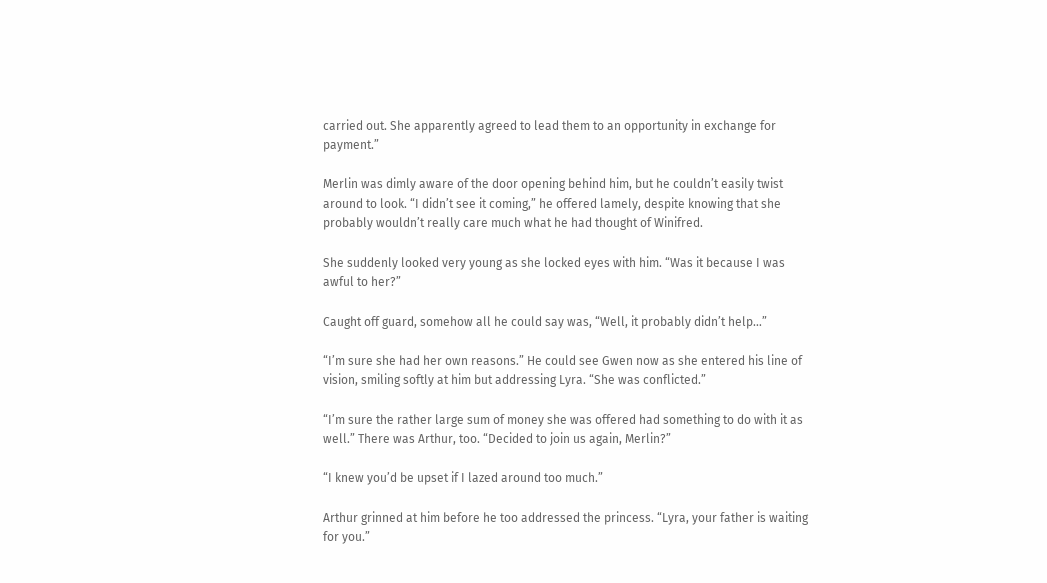carried out. She apparently agreed to lead them to an opportunity in exchange for payment.”

Merlin was dimly aware of the door opening behind him, but he couldn’t easily twist around to look. “I didn’t see it coming,” he offered lamely, despite knowing that she probably wouldn’t really care much what he had thought of Winifred.

She suddenly looked very young as she locked eyes with him. “Was it because I was awful to her?”

Caught off guard, somehow all he could say was, “Well, it probably didn’t help…”

“I’m sure she had her own reasons.” He could see Gwen now as she entered his line of vision, smiling softly at him but addressing Lyra. “She was conflicted.”

“I’m sure the rather large sum of money she was offered had something to do with it as well.” There was Arthur, too. “Decided to join us again, Merlin?”

“I knew you’d be upset if I lazed around too much.”

Arthur grinned at him before he too addressed the princess. “Lyra, your father is waiting for you.”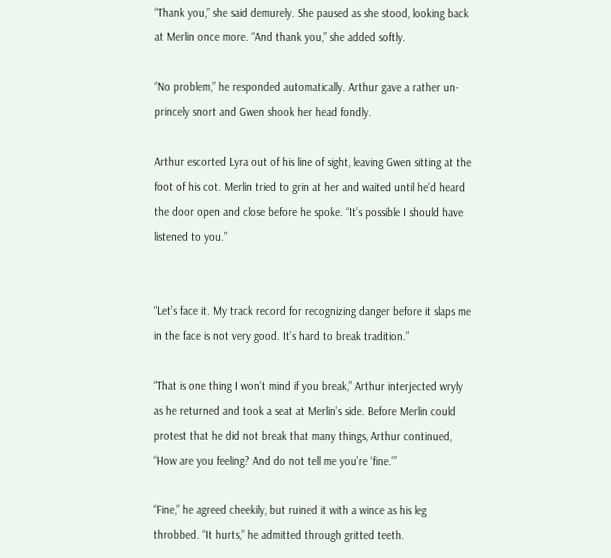“Thank you,” she said demurely. She paused as she stood, looking back at Merlin once more. “And thank you,” she added softly.

“No problem,” he responded automatically. Arthur gave a rather un-princely snort and Gwen shook her head fondly.

Arthur escorted Lyra out of his line of sight, leaving Gwen sitting at the foot of his cot. Merlin tried to grin at her and waited until he’d heard the door open and close before he spoke. “It’s possible I should have listened to you.”


“Let’s face it. My track record for recognizing danger before it slaps me in the face is not very good. It’s hard to break tradition.”

“That is one thing I won’t mind if you break,” Arthur interjected wryly as he returned and took a seat at Merlin’s side. Before Merlin could protest that he did not break that many things, Arthur continued, “How are you feeling? And do not tell me you’re ‘fine.’”

“Fine,” he agreed cheekily, but ruined it with a wince as his leg throbbed. “It hurts,” he admitted through gritted teeth.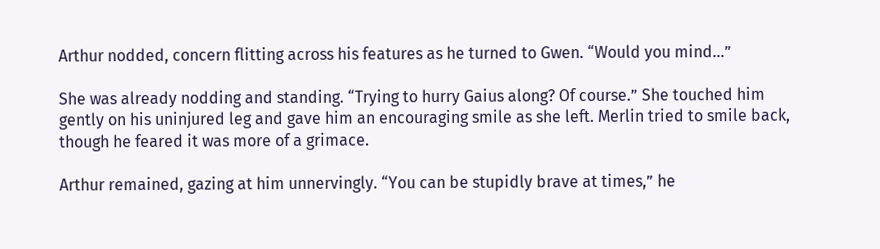Arthur nodded, concern flitting across his features as he turned to Gwen. “Would you mind…”

She was already nodding and standing. “Trying to hurry Gaius along? Of course.” She touched him gently on his uninjured leg and gave him an encouraging smile as she left. Merlin tried to smile back, though he feared it was more of a grimace.

Arthur remained, gazing at him unnervingly. “You can be stupidly brave at times,” he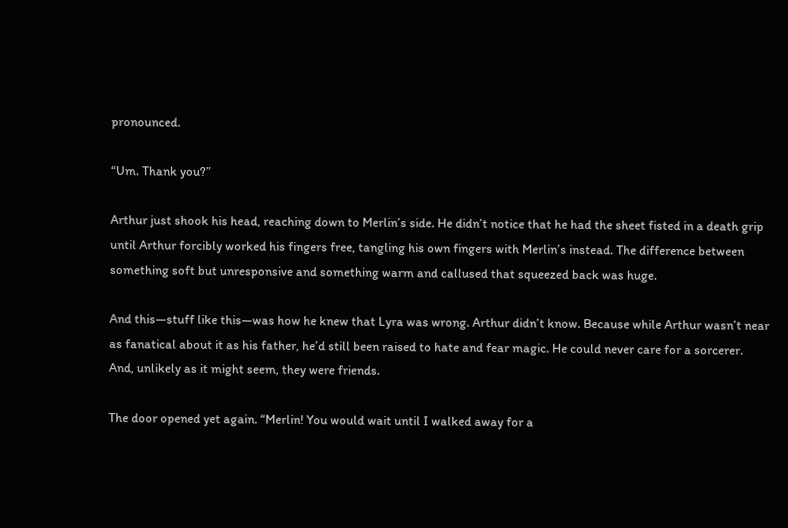pronounced.

“Um. Thank you?”

Arthur just shook his head, reaching down to Merlin’s side. He didn’t notice that he had the sheet fisted in a death grip until Arthur forcibly worked his fingers free, tangling his own fingers with Merlin’s instead. The difference between something soft but unresponsive and something warm and callused that squeezed back was huge.

And this—stuff like this—was how he knew that Lyra was wrong. Arthur didn’t know. Because while Arthur wasn’t near as fanatical about it as his father, he’d still been raised to hate and fear magic. He could never care for a sorcerer. And, unlikely as it might seem, they were friends.

The door opened yet again. “Merlin! You would wait until I walked away for a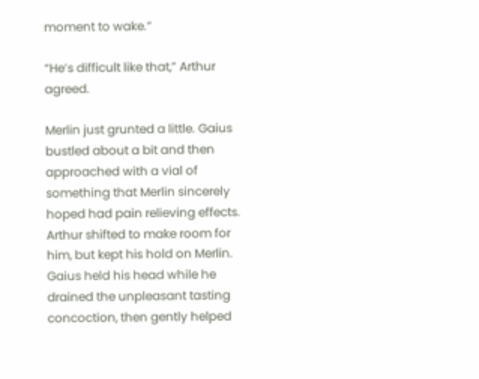moment to wake.”

“He’s difficult like that,” Arthur agreed.

Merlin just grunted a little. Gaius bustled about a bit and then approached with a vial of something that Merlin sincerely hoped had pain relieving effects. Arthur shifted to make room for him, but kept his hold on Merlin. Gaius held his head while he drained the unpleasant tasting concoction, then gently helped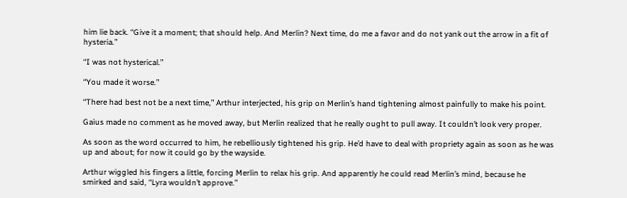him lie back. “Give it a moment; that should help. And Merlin? Next time, do me a favor and do not yank out the arrow in a fit of hysteria.”

“I was not hysterical.”

“You made it worse.”

“There had best not be a next time,” Arthur interjected, his grip on Merlin’s hand tightening almost painfully to make his point.

Gaius made no comment as he moved away, but Merlin realized that he really ought to pull away. It couldn’t look very proper.

As soon as the word occurred to him, he rebelliously tightened his grip. He’d have to deal with propriety again as soon as he was up and about; for now it could go by the wayside.

Arthur wiggled his fingers a little, forcing Merlin to relax his grip. And apparently he could read Merlin’s mind, because he smirked and said, “Lyra wouldn’t approve.”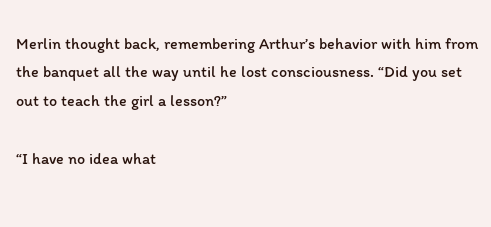Merlin thought back, remembering Arthur’s behavior with him from the banquet all the way until he lost consciousness. “Did you set out to teach the girl a lesson?”

“I have no idea what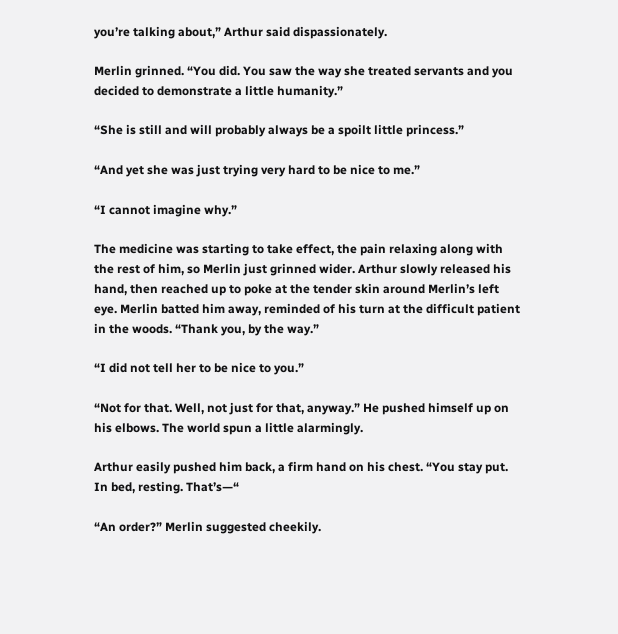you’re talking about,” Arthur said dispassionately.

Merlin grinned. “You did. You saw the way she treated servants and you decided to demonstrate a little humanity.”

“She is still and will probably always be a spoilt little princess.”

“And yet she was just trying very hard to be nice to me.”

“I cannot imagine why.”

The medicine was starting to take effect, the pain relaxing along with the rest of him, so Merlin just grinned wider. Arthur slowly released his hand, then reached up to poke at the tender skin around Merlin’s left eye. Merlin batted him away, reminded of his turn at the difficult patient in the woods. “Thank you, by the way.”

“I did not tell her to be nice to you.”

“Not for that. Well, not just for that, anyway.” He pushed himself up on his elbows. The world spun a little alarmingly.

Arthur easily pushed him back, a firm hand on his chest. “You stay put. In bed, resting. That’s—“

“An order?” Merlin suggested cheekily.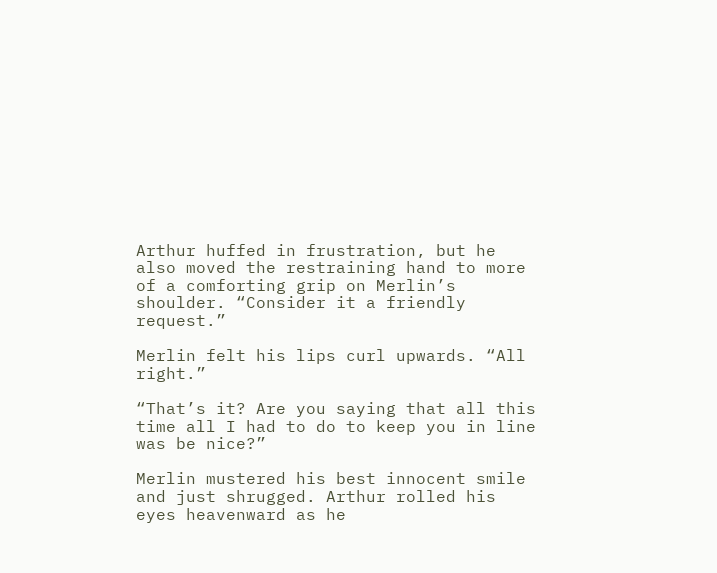Arthur huffed in frustration, but he also moved the restraining hand to more of a comforting grip on Merlin’s shoulder. “Consider it a friendly request.”

Merlin felt his lips curl upwards. “All right.”

“That’s it? Are you saying that all this time all I had to do to keep you in line was be nice?”

Merlin mustered his best innocent smile and just shrugged. Arthur rolled his eyes heavenward as he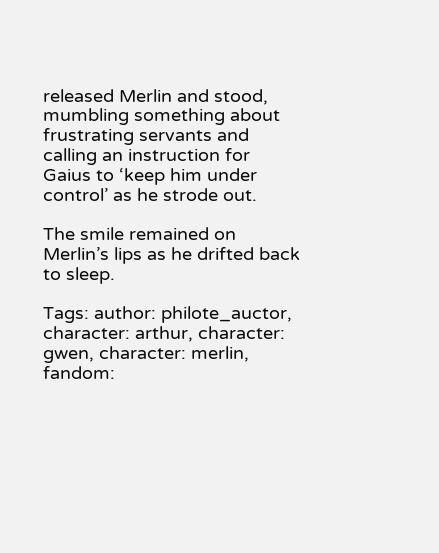released Merlin and stood, mumbling something about frustrating servants and calling an instruction for Gaius to ‘keep him under control’ as he strode out.

The smile remained on Merlin’s lips as he drifted back to sleep.

Tags: author: philote_auctor, character: arthur, character: gwen, character: merlin, fandom: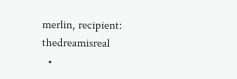merlin, recipient: thedreamisreal
  •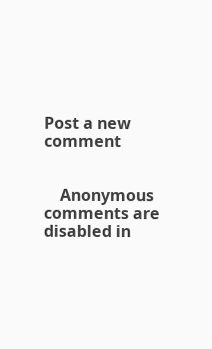Post a new comment


    Anonymous comments are disabled in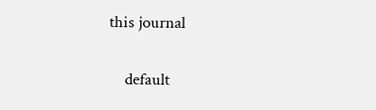this journal

    default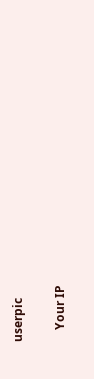userpic

    Your IP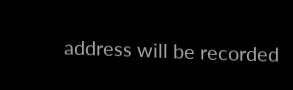address will be recorded